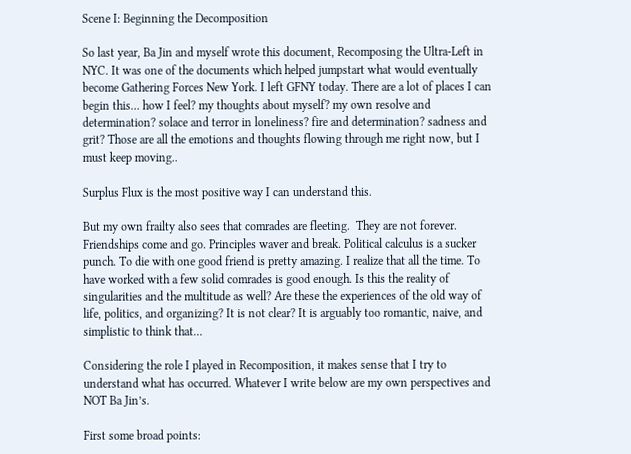Scene I: Beginning the Decomposition

So last year, Ba Jin and myself wrote this document, Recomposing the Ultra-Left in NYC. It was one of the documents which helped jumpstart what would eventually become Gathering Forces New York. I left GFNY today. There are a lot of places I can begin this… how I feel? my thoughts about myself? my own resolve and determination? solace and terror in loneliness? fire and determination? sadness and grit? Those are all the emotions and thoughts flowing through me right now, but I must keep moving..

Surplus Flux is the most positive way I can understand this.

But my own frailty also sees that comrades are fleeting.  They are not forever.  Friendships come and go. Principles waver and break. Political calculus is a sucker punch. To die with one good friend is pretty amazing. I realize that all the time. To have worked with a few solid comrades is good enough. Is this the reality of singularities and the multitude as well? Are these the experiences of the old way of life, politics, and organizing? It is not clear? It is arguably too romantic, naive, and simplistic to think that…

Considering the role I played in Recomposition, it makes sense that I try to understand what has occurred. Whatever I write below are my own perspectives and NOT Ba Jin’s.

First some broad points: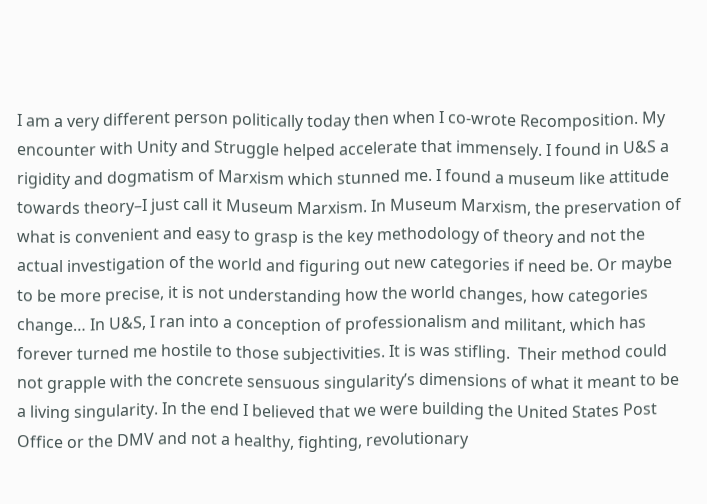I am a very different person politically today then when I co-wrote Recomposition. My encounter with Unity and Struggle helped accelerate that immensely. I found in U&S a rigidity and dogmatism of Marxism which stunned me. I found a museum like attitude towards theory–I just call it Museum Marxism. In Museum Marxism, the preservation of what is convenient and easy to grasp is the key methodology of theory and not the actual investigation of the world and figuring out new categories if need be. Or maybe to be more precise, it is not understanding how the world changes, how categories change… In U&S, I ran into a conception of professionalism and militant, which has forever turned me hostile to those subjectivities. It is was stifling.  Their method could not grapple with the concrete sensuous singularity’s dimensions of what it meant to be a living singularity. In the end I believed that we were building the United States Post Office or the DMV and not a healthy, fighting, revolutionary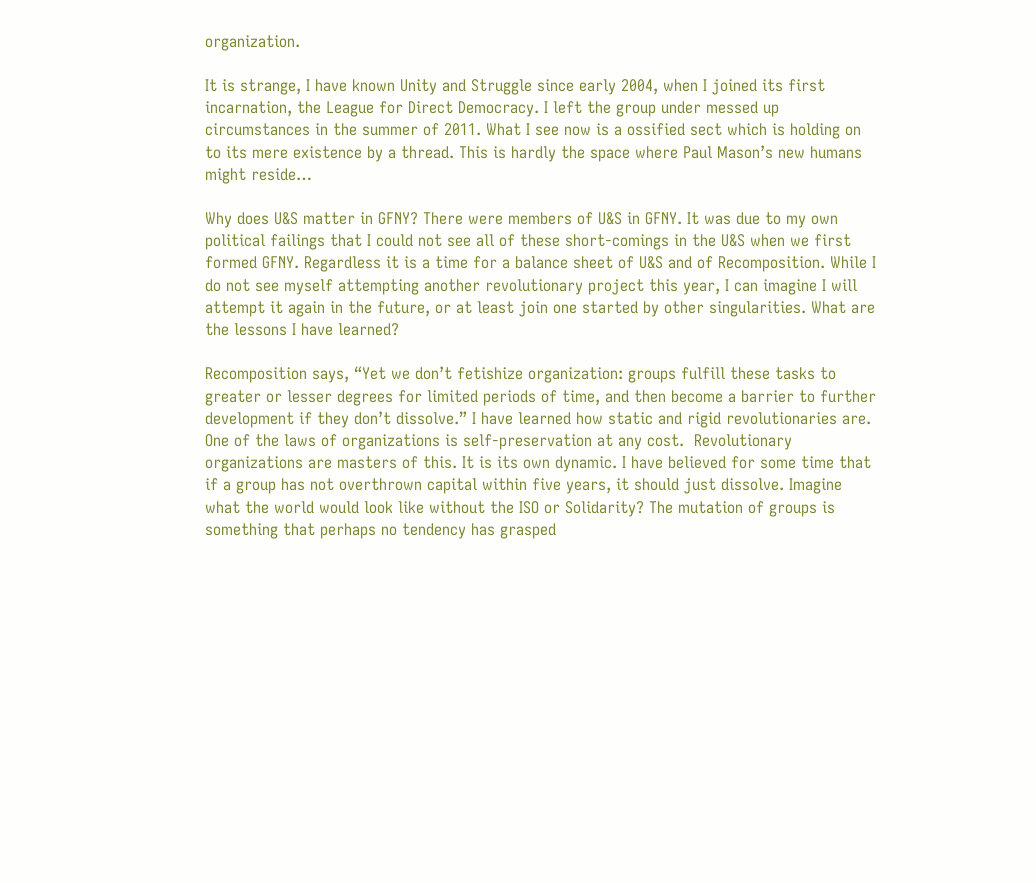organization.

It is strange, I have known Unity and Struggle since early 2004, when I joined its first incarnation, the League for Direct Democracy. I left the group under messed up circumstances in the summer of 2011. What I see now is a ossified sect which is holding on to its mere existence by a thread. This is hardly the space where Paul Mason’s new humans might reside…

Why does U&S matter in GFNY? There were members of U&S in GFNY. It was due to my own political failings that I could not see all of these short-comings in the U&S when we first formed GFNY. Regardless it is a time for a balance sheet of U&S and of Recomposition. While I do not see myself attempting another revolutionary project this year, I can imagine I will attempt it again in the future, or at least join one started by other singularities. What are the lessons I have learned?

Recomposition says, “Yet we don’t fetishize organization: groups fulfill these tasks to greater or lesser degrees for limited periods of time, and then become a barrier to further development if they don’t dissolve.” I have learned how static and rigid revolutionaries are. One of the laws of organizations is self-preservation at any cost.  Revolutionary organizations are masters of this. It is its own dynamic. I have believed for some time that if a group has not overthrown capital within five years, it should just dissolve. Imagine what the world would look like without the ISO or Solidarity? The mutation of groups is something that perhaps no tendency has grasped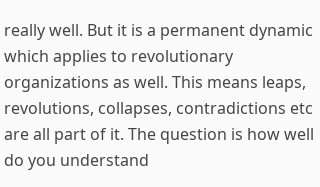really well. But it is a permanent dynamic which applies to revolutionary organizations as well. This means leaps, revolutions, collapses, contradictions etc are all part of it. The question is how well do you understand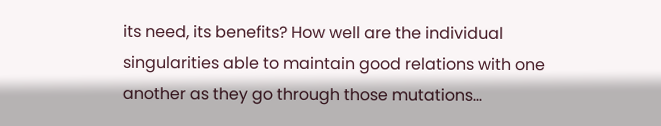its need, its benefits? How well are the individual singularities able to maintain good relations with one another as they go through those mutations…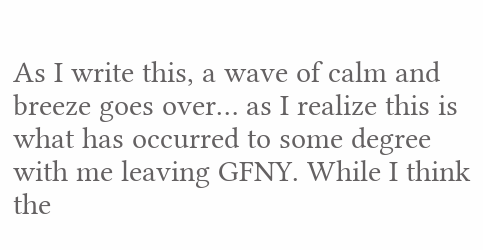As I write this, a wave of calm and breeze goes over… as I realize this is what has occurred to some degree with me leaving GFNY. While I think the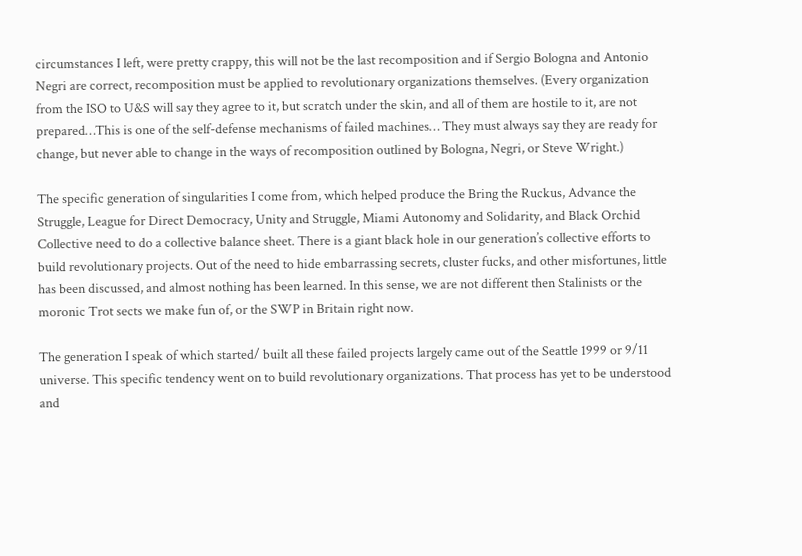circumstances I left, were pretty crappy, this will not be the last recomposition and if Sergio Bologna and Antonio Negri are correct, recomposition must be applied to revolutionary organizations themselves. (Every organization from the ISO to U&S will say they agree to it, but scratch under the skin, and all of them are hostile to it, are not prepared…This is one of the self-defense mechanisms of failed machines… They must always say they are ready for change, but never able to change in the ways of recomposition outlined by Bologna, Negri, or Steve Wright.)

The specific generation of singularities I come from, which helped produce the Bring the Ruckus, Advance the Struggle, League for Direct Democracy, Unity and Struggle, Miami Autonomy and Solidarity, and Black Orchid Collective need to do a collective balance sheet. There is a giant black hole in our generation’s collective efforts to build revolutionary projects. Out of the need to hide embarrassing secrets, cluster fucks, and other misfortunes, little has been discussed, and almost nothing has been learned. In this sense, we are not different then Stalinists or the moronic Trot sects we make fun of, or the SWP in Britain right now.

The generation I speak of which started/ built all these failed projects largely came out of the Seattle 1999 or 9/11 universe. This specific tendency went on to build revolutionary organizations. That process has yet to be understood and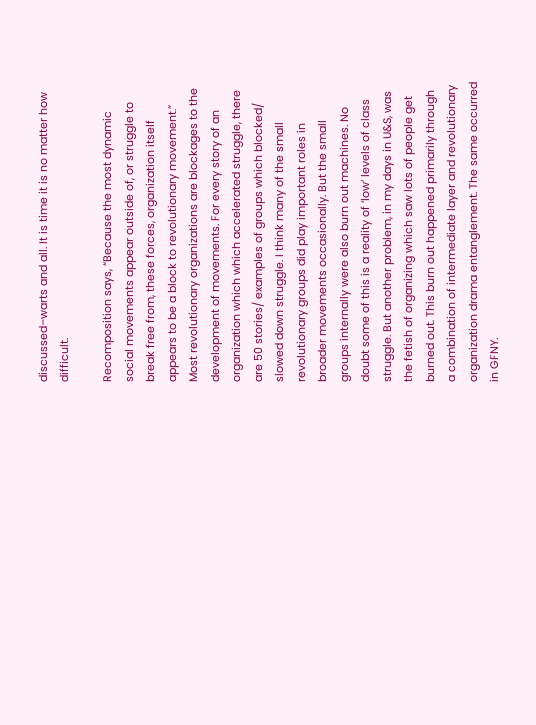discussed–warts and all. It is time it is no matter how difficult.

Recomposition says, “Because the most dynamic social movements appear outside of, or struggle to break free from, these forces, organization itself appears to be a block to revolutionary movement.”  Most revolutionary organizations are blockages to the development of movements. For every story of an organization which which accelerated struggle, there are 50 stories/ examples of groups which blocked/ slowed down struggle. I think many of the small revolutionary groups did play important roles in broader movements occasionally. But the small groups internally were also burn out machines. No doubt some of this is a reality of ‘low’ levels of class struggle. But another problem, in my days in U&S, was the fetish of organizing which saw lots of people get burned out. This burn out happened primarily through a combination of intermediate layer and revolutionary organization drama entanglement. The same occurred in GFNY.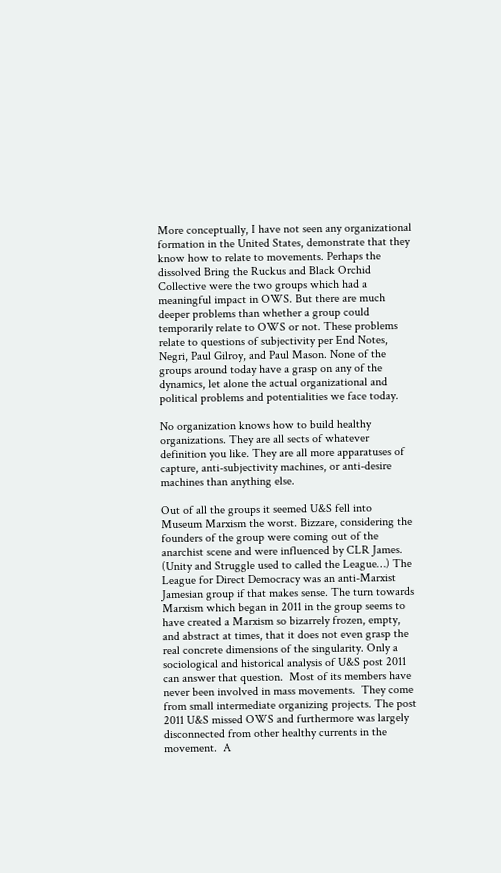More conceptually, I have not seen any organizational formation in the United States, demonstrate that they know how to relate to movements. Perhaps the dissolved Bring the Ruckus and Black Orchid Collective were the two groups which had a meaningful impact in OWS. But there are much deeper problems than whether a group could temporarily relate to OWS or not. These problems relate to questions of subjectivity per End Notes, Negri, Paul Gilroy, and Paul Mason. None of the groups around today have a grasp on any of the dynamics, let alone the actual organizational and political problems and potentialities we face today.

No organization knows how to build healthy organizations. They are all sects of whatever definition you like. They are all more apparatuses of capture, anti-subjectivity machines, or anti-desire machines than anything else.

Out of all the groups it seemed U&S fell into Museum Marxism the worst. Bizzare, considering the founders of the group were coming out of the anarchist scene and were influenced by CLR James. (Unity and Struggle used to called the League…) The League for Direct Democracy was an anti-Marxist Jamesian group if that makes sense. The turn towards Marxism which began in 2011 in the group seems to have created a Marxism so bizarrely frozen, empty, and abstract at times, that it does not even grasp the real concrete dimensions of the singularity. Only a sociological and historical analysis of U&S post 2011 can answer that question.  Most of its members have never been involved in mass movements.  They come from small intermediate organizing projects. The post 2011 U&S missed OWS and furthermore was largely disconnected from other healthy currents in the movement.  A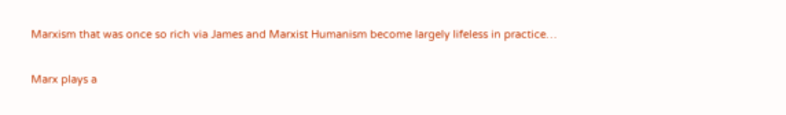Marxism that was once so rich via James and Marxist Humanism become largely lifeless in practice…

Marx plays a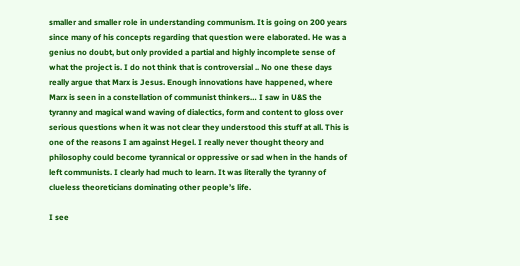smaller and smaller role in understanding communism. It is going on 200 years since many of his concepts regarding that question were elaborated. He was a genius no doubt, but only provided a partial and highly incomplete sense of what the project is. I do not think that is controversial .. No one these days really argue that Marx is Jesus. Enough innovations have happened, where Marx is seen in a constellation of communist thinkers… I saw in U&S the tyranny and magical wand waving of dialectics, form and content to gloss over serious questions when it was not clear they understood this stuff at all. This is one of the reasons I am against Hegel. I really never thought theory and philosophy could become tyrannical or oppressive or sad when in the hands of left communists. I clearly had much to learn. It was literally the tyranny of clueless theoreticians dominating other people’s life.

I see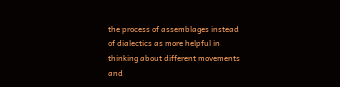the process of assemblages instead of dialectics as more helpful in thinking about different movements and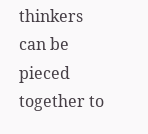thinkers can be pieced together to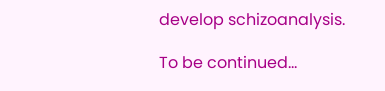develop schizoanalysis.

To be continued…